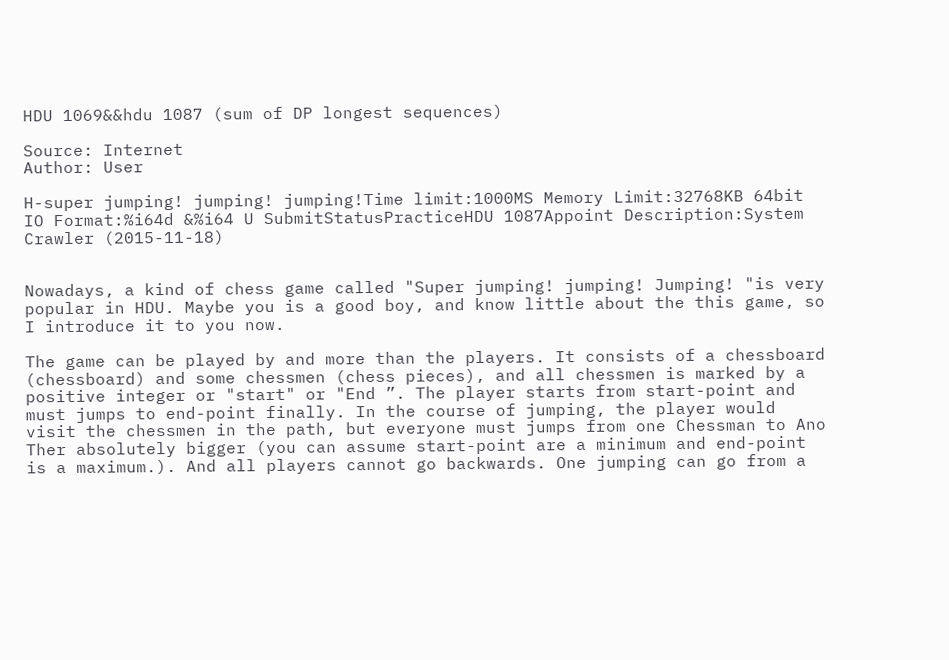HDU 1069&&hdu 1087 (sum of DP longest sequences)

Source: Internet
Author: User

H-super jumping! jumping! jumping!Time limit:1000MS Memory Limit:32768KB 64bit IO Format:%i64d &%i64 U SubmitStatusPracticeHDU 1087Appoint Description:System Crawler (2015-11-18)


Nowadays, a kind of chess game called "Super jumping! jumping! Jumping! "is very popular in HDU. Maybe you is a good boy, and know little about the this game, so I introduce it to you now.

The game can be played by and more than the players. It consists of a chessboard (chessboard) and some chessmen (chess pieces), and all chessmen is marked by a positive integer or "start" or "End ”. The player starts from start-point and must jumps to end-point finally. In the course of jumping, the player would visit the chessmen in the path, but everyone must jumps from one Chessman to Ano Ther absolutely bigger (you can assume start-point are a minimum and end-point is a maximum.). And all players cannot go backwards. One jumping can go from a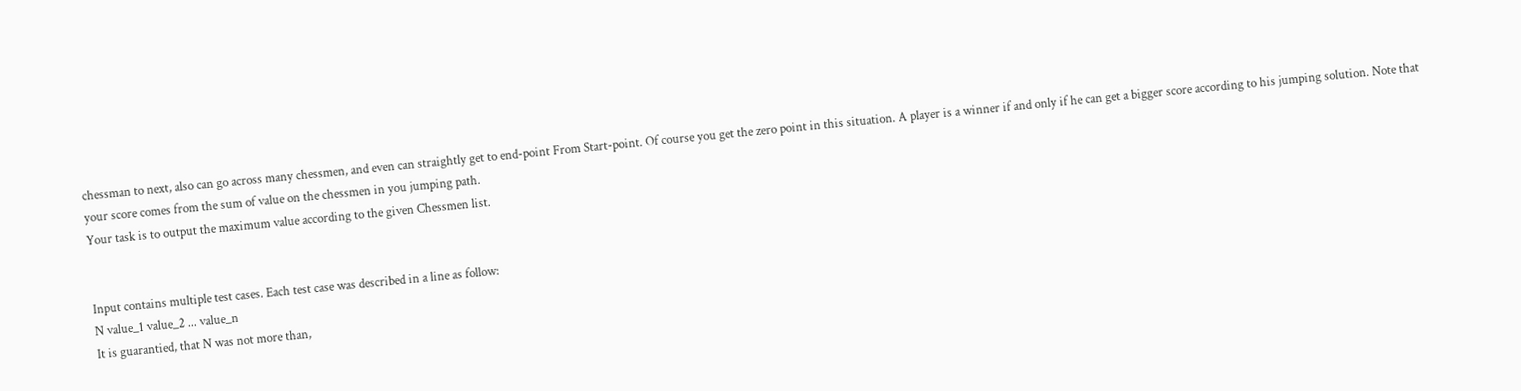chessman to next, also can go across many chessmen, and even can straightly get to end-point From Start-point. Of course you get the zero point in this situation. A player is a winner if and only if he can get a bigger score according to his jumping solution. Note that your score comes from the sum of value on the chessmen in you jumping path.
Your task is to output the maximum value according to the given Chessmen list.


Input contains multiple test cases. Each test case was described in a line as follow:
N value_1 value_2 ... value_n
It is guarantied, that N was not more than,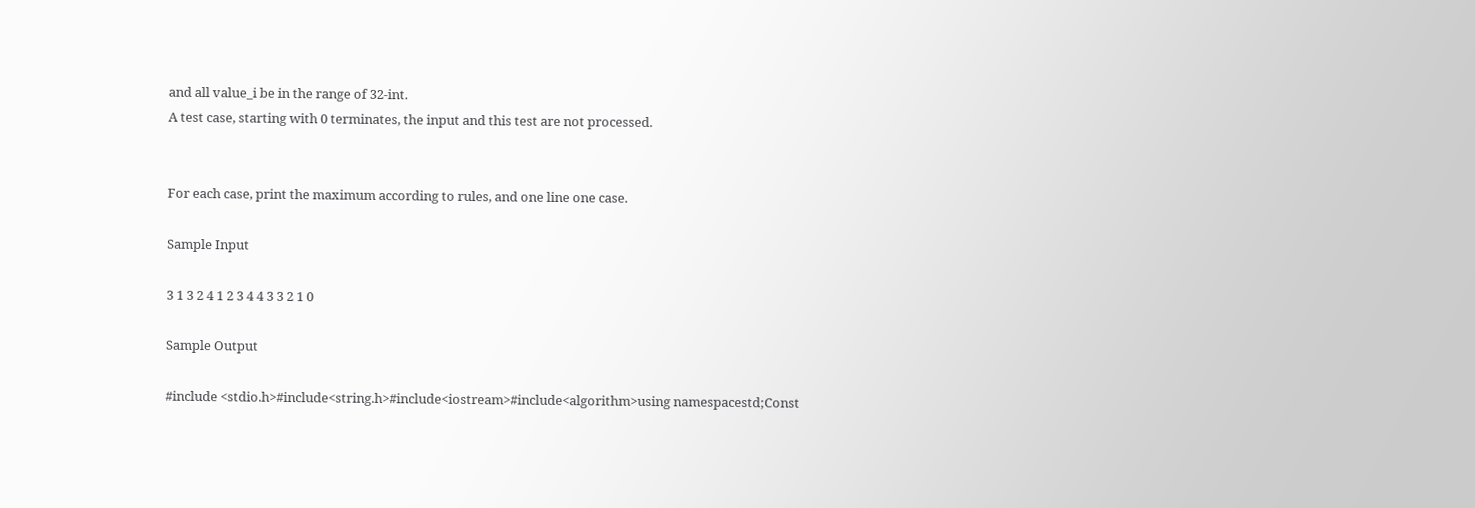and all value_i be in the range of 32-int.
A test case, starting with 0 terminates, the input and this test are not processed.


For each case, print the maximum according to rules, and one line one case.

Sample Input

3 1 3 2 4 1 2 3 4 4 3 3 2 1 0

Sample Output

#include <stdio.h>#include<string.h>#include<iostream>#include<algorithm>using namespacestd;Const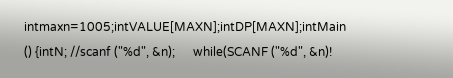intmaxn=1005;intVALUE[MAXN];intDP[MAXN];intMain () {intN; //scanf ("%d", &n);      while(SCANF ("%d", &n)!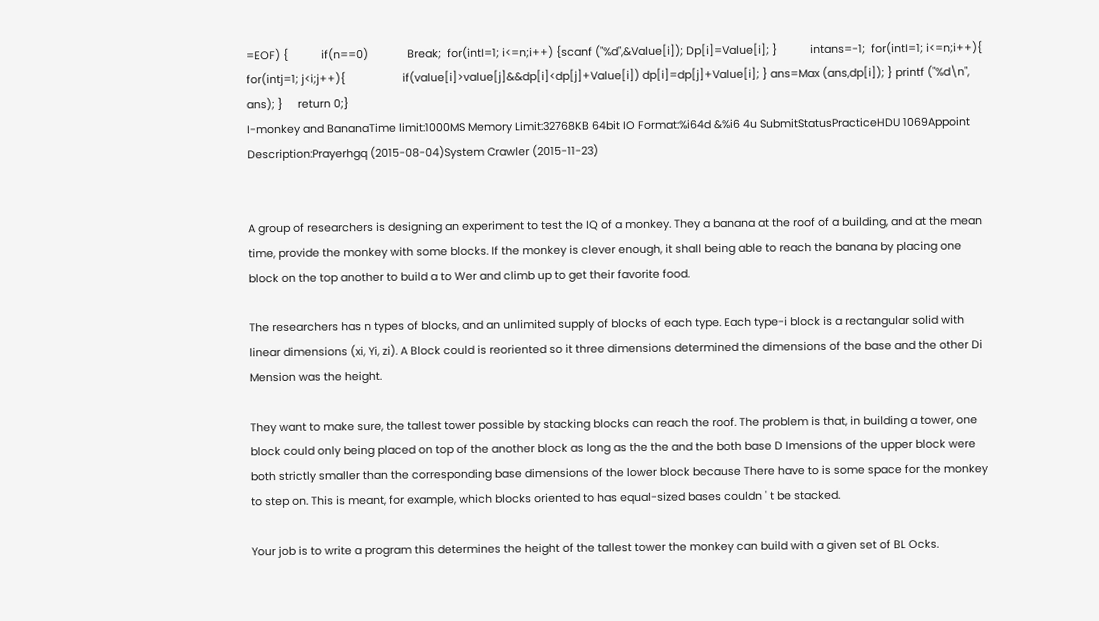=EOF) {           if(n==0)             Break;  for(intI=1; i<=n;i++) {scanf ("%d",&Value[i]); Dp[i]=Value[i]; }           intans=-1;  for(intI=1; i<=n;i++){                for(intj=1; j<i;j++){                   if(value[i]>value[j]&&dp[i]<dp[j]+Value[i]) dp[i]=dp[j]+Value[i]; } ans=Max (ans,dp[i]); } printf ("%d\n", ans); }     return 0;}
I-monkey and BananaTime limit:1000MS Memory Limit:32768KB 64bit IO Format:%i64d &%i6 4u SubmitStatusPracticeHDU 1069Appoint Description:Prayerhgq (2015-08-04)System Crawler (2015-11-23)


A group of researchers is designing an experiment to test the IQ of a monkey. They a banana at the roof of a building, and at the mean time, provide the monkey with some blocks. If the monkey is clever enough, it shall being able to reach the banana by placing one block on the top another to build a to Wer and climb up to get their favorite food.

The researchers has n types of blocks, and an unlimited supply of blocks of each type. Each type-i block is a rectangular solid with linear dimensions (xi, Yi, zi). A Block could is reoriented so it three dimensions determined the dimensions of the base and the other Di Mension was the height.

They want to make sure, the tallest tower possible by stacking blocks can reach the roof. The problem is that, in building a tower, one block could only being placed on top of the another block as long as the the and the both base D Imensions of the upper block were both strictly smaller than the corresponding base dimensions of the lower block because There have to is some space for the monkey to step on. This is meant, for example, which blocks oriented to has equal-sized bases couldn ' t be stacked.

Your job is to write a program this determines the height of the tallest tower the monkey can build with a given set of BL Ocks.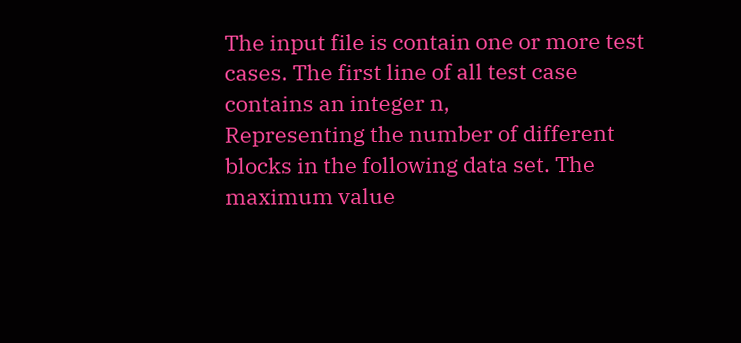The input file is contain one or more test cases. The first line of all test case contains an integer n,
Representing the number of different blocks in the following data set. The maximum value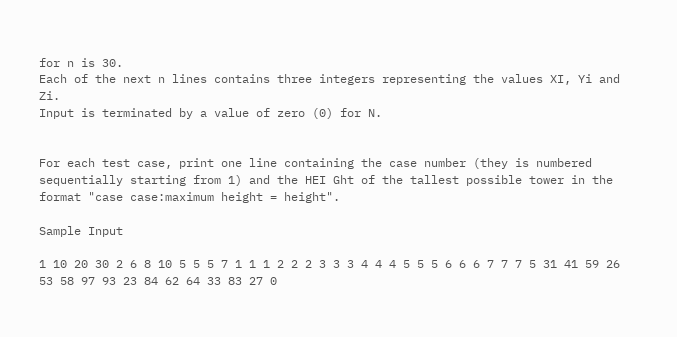for n is 30.
Each of the next n lines contains three integers representing the values XI, Yi and Zi.
Input is terminated by a value of zero (0) for N.


For each test case, print one line containing the case number (they is numbered sequentially starting from 1) and the HEI Ght of the tallest possible tower in the format "case case:maximum height = height".

Sample Input

1 10 20 30 2 6 8 10 5 5 5 7 1 1 1 2 2 2 3 3 3 4 4 4 5 5 5 6 6 6 7 7 7 5 31 41 59 26 53 58 97 93 23 84 62 64 33 83 27 0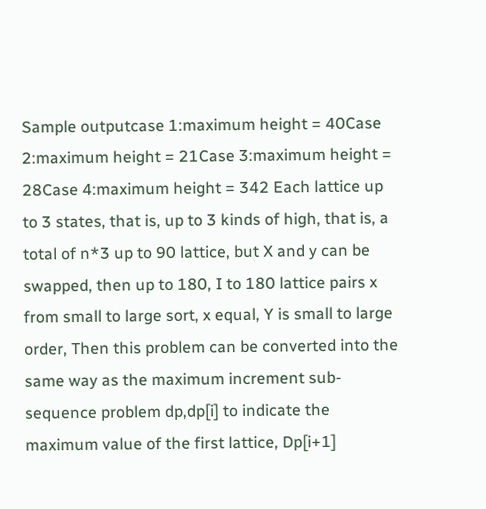Sample outputcase 1:maximum height = 40Case 2:maximum height = 21Case 3:maximum height = 28Case 4:maximum height = 342 Each lattice up to 3 states, that is, up to 3 kinds of high, that is, a total of n*3 up to 90 lattice, but X and y can be swapped, then up to 180, I to 180 lattice pairs x from small to large sort, x equal, Y is small to large order, Then this problem can be converted into the same way as the maximum increment sub-sequence problem dp,dp[i] to indicate the maximum value of the first lattice, Dp[i+1]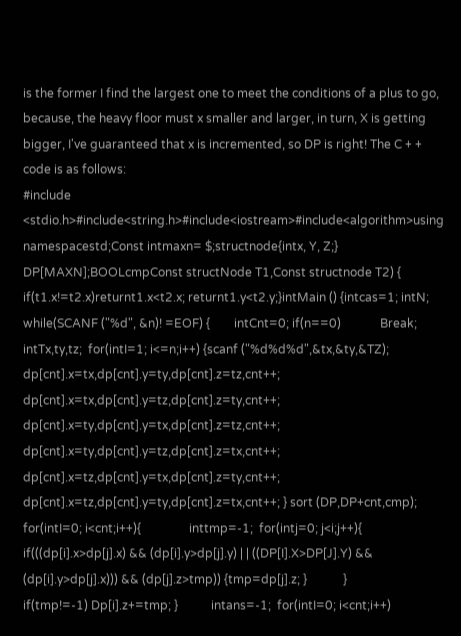is the former I find the largest one to meet the conditions of a plus to go, because, the heavy floor must x smaller and larger, in turn, X is getting bigger, I've guaranteed that x is incremented, so DP is right! The C + + code is as follows:
#include <stdio.h>#include<string.h>#include<iostream>#include<algorithm>using namespacestd;Const intmaxn= $;structnode{intx, Y, Z;} DP[MAXN];BOOLcmpConst structNode T1,Const structnode T2) {     if(t1.x!=t2.x)returnt1.x<t2.x; returnt1.y<t2.y;}intMain () {intcas=1; intN;  while(SCANF ("%d", &n)! =EOF) {        intCnt=0; if(n==0)             Break; intTx,ty,tz;  for(intI=1; i<=n;i++) {scanf ("%d%d%d",&tx,&ty,&TZ); dp[cnt].x=tx,dp[cnt].y=ty,dp[cnt].z=tz,cnt++; dp[cnt].x=tx,dp[cnt].y=tz,dp[cnt].z=ty,cnt++; dp[cnt].x=ty,dp[cnt].y=tx,dp[cnt].z=tz,cnt++; dp[cnt].x=ty,dp[cnt].y=tz,dp[cnt].z=tx,cnt++; dp[cnt].x=tz,dp[cnt].y=tx,dp[cnt].z=ty,cnt++; dp[cnt].x=tz,dp[cnt].y=ty,dp[cnt].z=tx,cnt++; } sort (DP,DP+cnt,cmp);  for(intI=0; i<cnt;i++){                inttmp=-1;  for(intj=0; j<i;j++){                if(((dp[i].x>dp[j].x) && (dp[i].y>dp[j].y) | | ((DP[I].X>DP[J].Y) && (dp[i].y>dp[j].x))) && (dp[j].z>tmp)) {tmp=dp[j].z; }            }            if(tmp!=-1) Dp[i].z+=tmp; }           intans=-1;  for(intI=0; i<cnt;i++)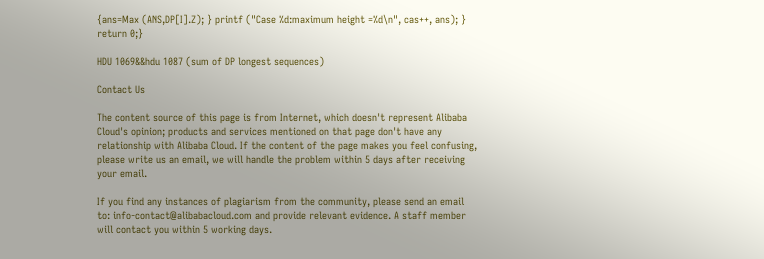{ans=Max (ANS,DP[I].Z); } printf ("Case %d:maximum height =%d\n", cas++, ans); }    return 0;}

HDU 1069&&hdu 1087 (sum of DP longest sequences)

Contact Us

The content source of this page is from Internet, which doesn't represent Alibaba Cloud's opinion; products and services mentioned on that page don't have any relationship with Alibaba Cloud. If the content of the page makes you feel confusing, please write us an email, we will handle the problem within 5 days after receiving your email.

If you find any instances of plagiarism from the community, please send an email to: info-contact@alibabacloud.com and provide relevant evidence. A staff member will contact you within 5 working days.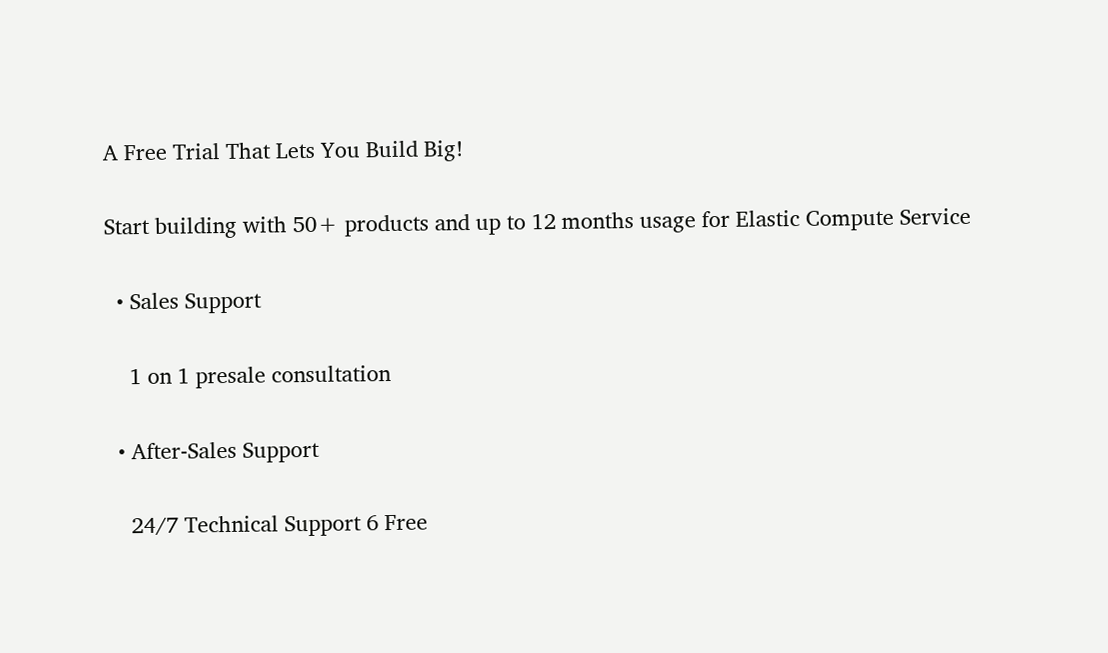A Free Trial That Lets You Build Big!

Start building with 50+ products and up to 12 months usage for Elastic Compute Service

  • Sales Support

    1 on 1 presale consultation

  • After-Sales Support

    24/7 Technical Support 6 Free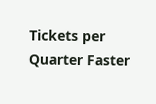Tickets per Quarter Faster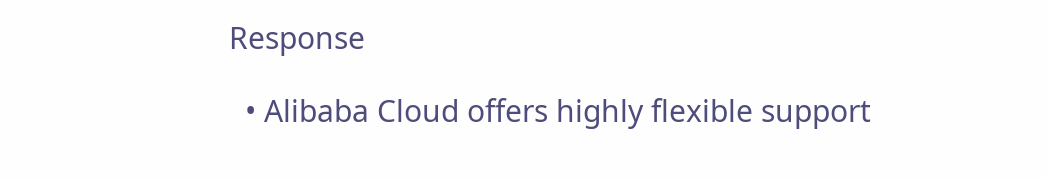Response

  • Alibaba Cloud offers highly flexible support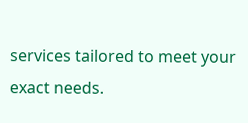services tailored to meet your exact needs.